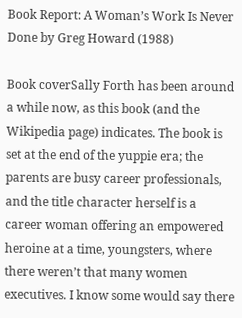Book Report: A Woman’s Work Is Never Done by Greg Howard (1988)

Book coverSally Forth has been around a while now, as this book (and the Wikipedia page) indicates. The book is set at the end of the yuppie era; the parents are busy career professionals, and the title character herself is a career woman offering an empowered heroine at a time, youngsters, where there weren’t that many women executives. I know some would say there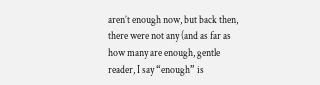aren’t enough now, but back then, there were not any (and as far as how many are enough, gentle reader, I say “enough” is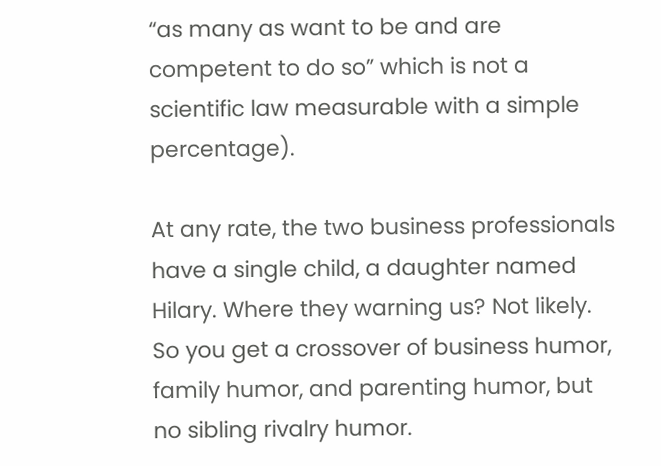“as many as want to be and are competent to do so” which is not a scientific law measurable with a simple percentage).

At any rate, the two business professionals have a single child, a daughter named Hilary. Where they warning us? Not likely. So you get a crossover of business humor, family humor, and parenting humor, but no sibling rivalry humor.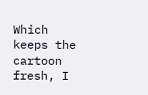Which keeps the cartoon fresh, I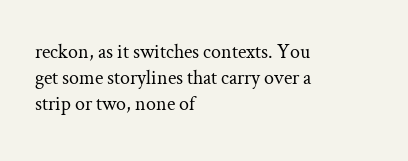reckon, as it switches contexts. You get some storylines that carry over a strip or two, none of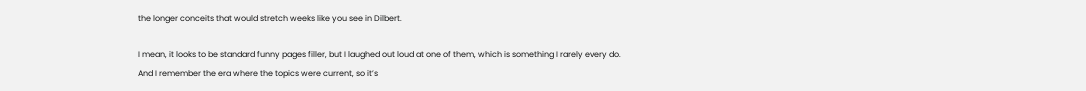the longer conceits that would stretch weeks like you see in Dilbert.

I mean, it looks to be standard funny pages filler, but I laughed out loud at one of them, which is something I rarely every do. And I remember the era where the topics were current, so it’s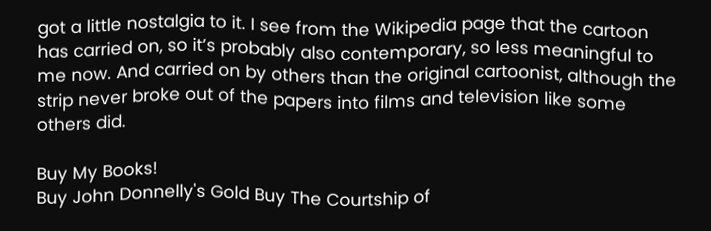got a little nostalgia to it. I see from the Wikipedia page that the cartoon has carried on, so it’s probably also contemporary, so less meaningful to me now. And carried on by others than the original cartoonist, although the strip never broke out of the papers into films and television like some others did.

Buy My Books!
Buy John Donnelly's Gold Buy The Courtship of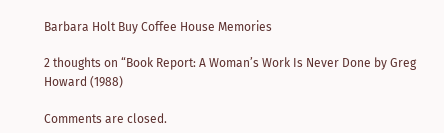Barbara Holt Buy Coffee House Memories

2 thoughts on “Book Report: A Woman’s Work Is Never Done by Greg Howard (1988)

Comments are closed.